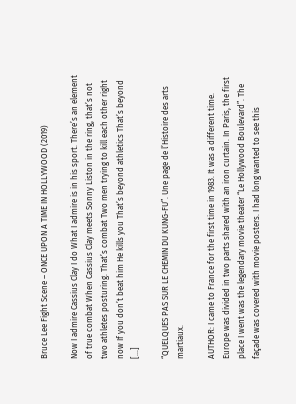Bruce Lee Fight Scene – ONCE UPON A TIME IN HOLLYWOOD (2019)

Now I admire Cassius Clay I do What I admire is in his sport. There’s an element of true combat When Cassius Clay meets Sonny Liston in the ring, that’s not two athletes posturing. That’s combat Two men trying to kill each other right now If you don’t beat him He kills you That’s beyond athletics That’s beyond […]

“QUELQUES PAS SUR LE CHEMIN DU KUNG-FU”. Une page de l’Histoire des arts martiaux.

AUTHOR: I came to France for the first time in 1983. It was a different time. Europe was divided in two parts shared with an iron curtain. In Paris, the first place I went was the legendary movie theater “Le Hollywood Boulevard”. The façade was covered with movie posters. I had long wanted to see this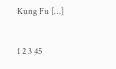Kung Fu […]

1 2 3 45